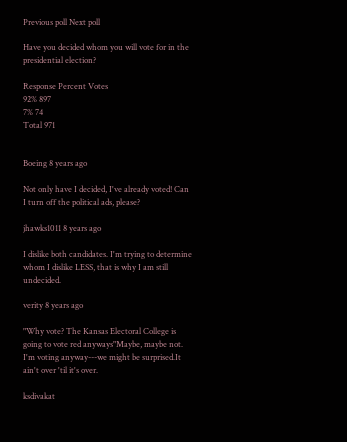Previous poll Next poll

Have you decided whom you will vote for in the presidential election?

Response Percent Votes
92% 897
7% 74
Total 971


Boeing 8 years ago

Not only have I decided, I've already voted! Can I turn off the political ads, please?

jhawks1011 8 years ago

I dislike both candidates. I'm trying to determine whom I dislike LESS, that is why I am still undecided.

verity 8 years ago

"Why vote? The Kansas Electoral College is going to vote red anyways"Maybe, maybe not. I'm voting anyway---we might be surprised.It ain't over 'til it's over.

ksdivakat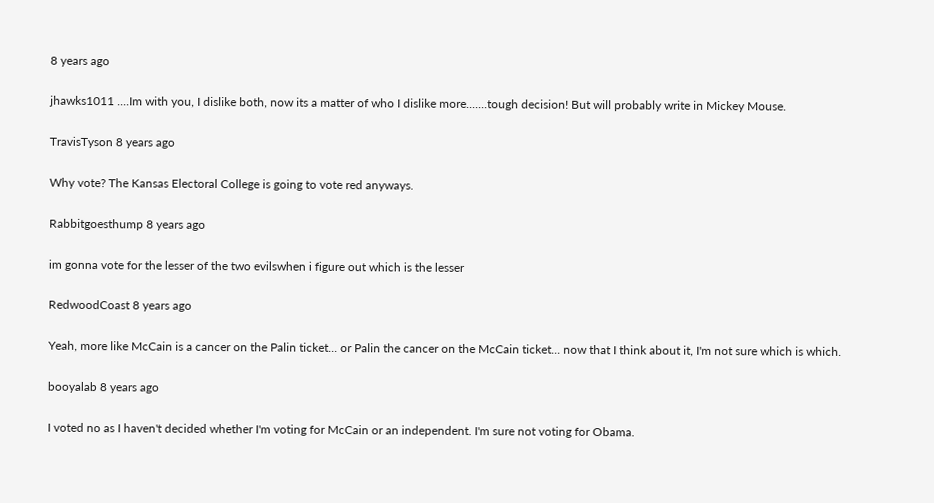8 years ago

jhawks1011 ....Im with you, I dislike both, now its a matter of who I dislike more.......tough decision! But will probably write in Mickey Mouse.

TravisTyson 8 years ago

Why vote? The Kansas Electoral College is going to vote red anyways.

Rabbitgoesthump 8 years ago

im gonna vote for the lesser of the two evilswhen i figure out which is the lesser

RedwoodCoast 8 years ago

Yeah, more like McCain is a cancer on the Palin ticket... or Palin the cancer on the McCain ticket... now that I think about it, I'm not sure which is which.

booyalab 8 years ago

I voted no as I haven't decided whether I'm voting for McCain or an independent. I'm sure not voting for Obama.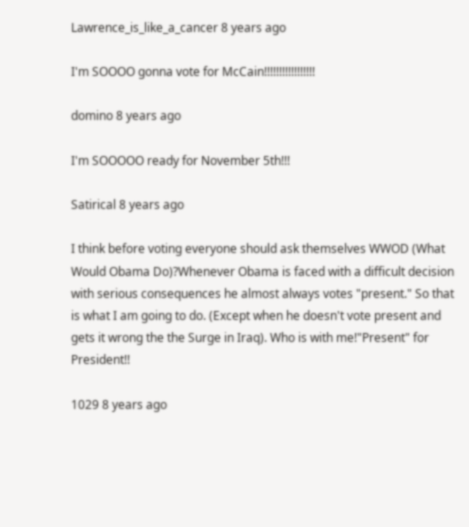Lawrence_is_like_a_cancer 8 years ago

I'm SOOOO gonna vote for McCain!!!!!!!!!!!!!!!!!

domino 8 years ago

I'm SOOOOO ready for November 5th!!!

Satirical 8 years ago

I think before voting everyone should ask themselves WWOD (What Would Obama Do)?Whenever Obama is faced with a difficult decision with serious consequences he almost always votes "present." So that is what I am going to do. (Except when he doesn't vote present and gets it wrong the the Surge in Iraq). Who is with me!"Present" for President!!

1029 8 years ago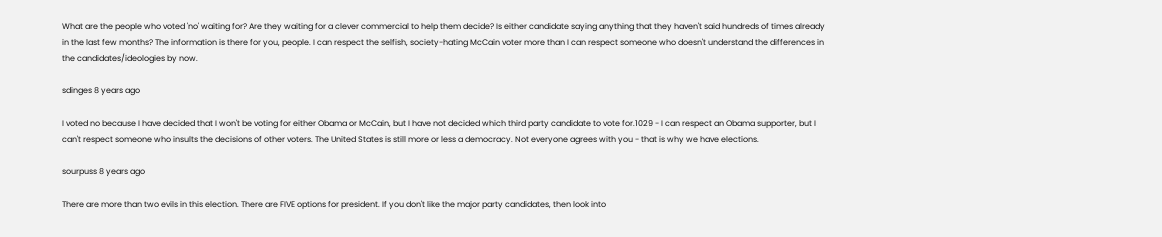What are the people who voted 'no' waiting for? Are they waiting for a clever commercial to help them decide? Is either candidate saying anything that they haven't said hundreds of times already in the last few months? The information is there for you, people. I can respect the selfish, society-hating McCain voter more than I can respect someone who doesn't understand the differences in the candidates/ideologies by now.

sdinges 8 years ago

I voted no because I have decided that I won't be voting for either Obama or McCain, but I have not decided which third party candidate to vote for.1029 - I can respect an Obama supporter, but I can't respect someone who insults the decisions of other voters. The United States is still more or less a democracy. Not everyone agrees with you - that is why we have elections.

sourpuss 8 years ago

There are more than two evils in this election. There are FIVE options for president. If you don't like the major party candidates, then look into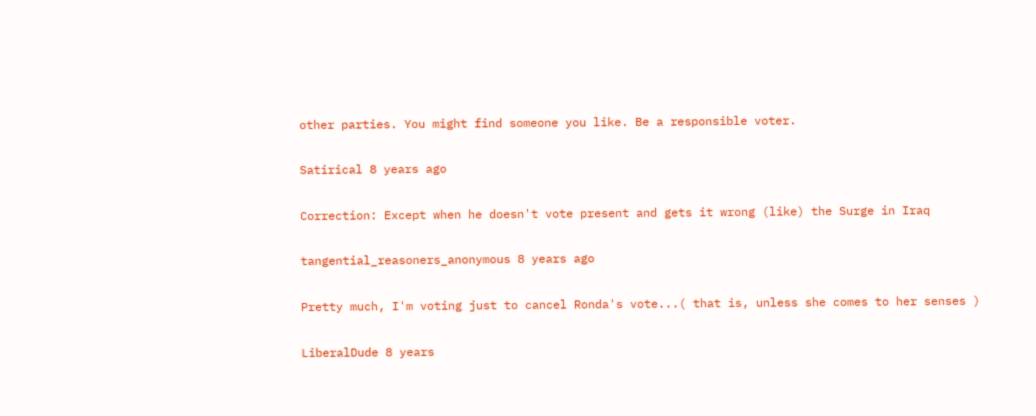other parties. You might find someone you like. Be a responsible voter.

Satirical 8 years ago

Correction: Except when he doesn't vote present and gets it wrong (like) the Surge in Iraq

tangential_reasoners_anonymous 8 years ago

Pretty much, I'm voting just to cancel Ronda's vote...( that is, unless she comes to her senses )

LiberalDude 8 years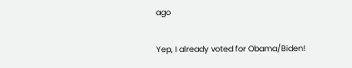ago

Yep, I already voted for Obama/Biden!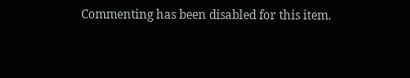Commenting has been disabled for this item.